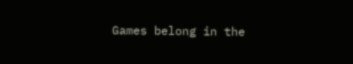Games belong in the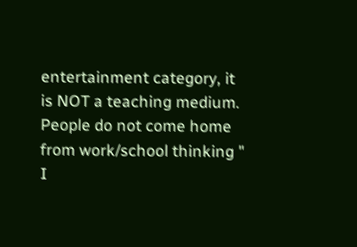entertainment category, it is NOT a teaching medium. People do not come home from work/school thinking " I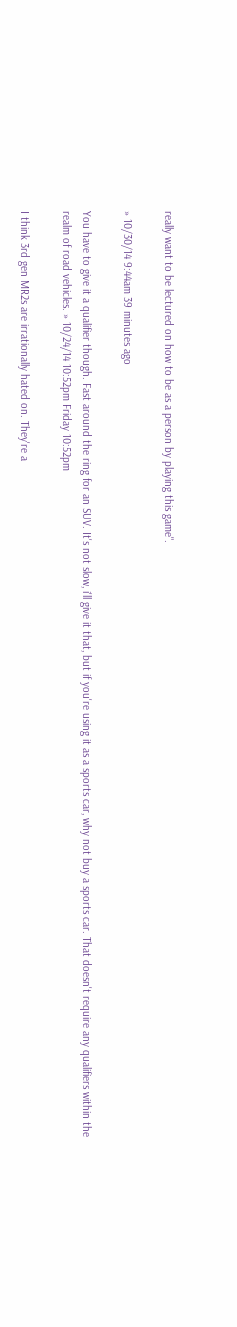really want to be lectured on how to be as a person by playing this game".

» 10/30/14 9:44am 39 minutes ago

You have to give it a qualifier though. Fast around the ring for an SUV. It's not slow, i'll give it that, but if you're using it as a sports car, why not buy a sports car. That doesn't require any qualifiers within the realm of road vehicles. » 10/24/14 10:52pm Friday 10:52pm

I think 3rd gen MR2s are irrationally hated on. They're a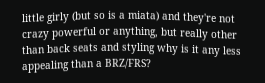little girly (but so is a miata) and they're not crazy powerful or anything, but really other than back seats and styling why is it any less appealing than a BRZ/FRS?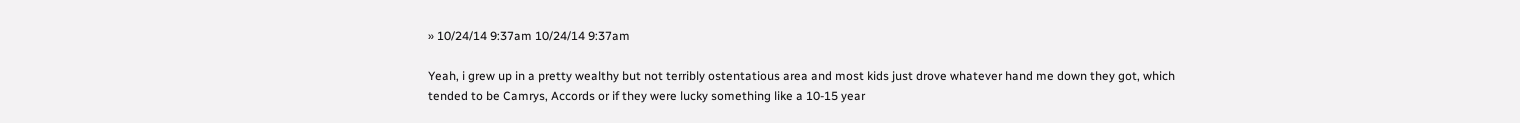» 10/24/14 9:37am 10/24/14 9:37am

Yeah, i grew up in a pretty wealthy but not terribly ostentatious area and most kids just drove whatever hand me down they got, which tended to be Camrys, Accords or if they were lucky something like a 10-15 year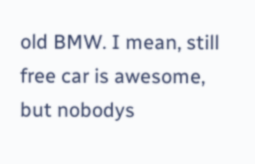old BMW. I mean, still free car is awesome, but nobodys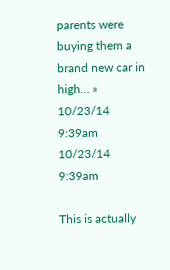parents were buying them a brand new car in high… » 10/23/14 9:39am 10/23/14 9:39am

This is actually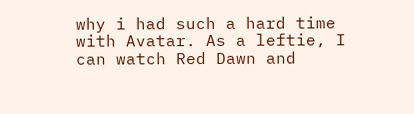why i had such a hard time with Avatar. As a leftie, I can watch Red Dawn and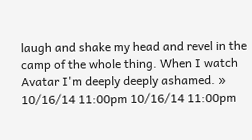laugh and shake my head and revel in the camp of the whole thing. When I watch Avatar I'm deeply deeply ashamed. » 10/16/14 11:00pm 10/16/14 11:00pm